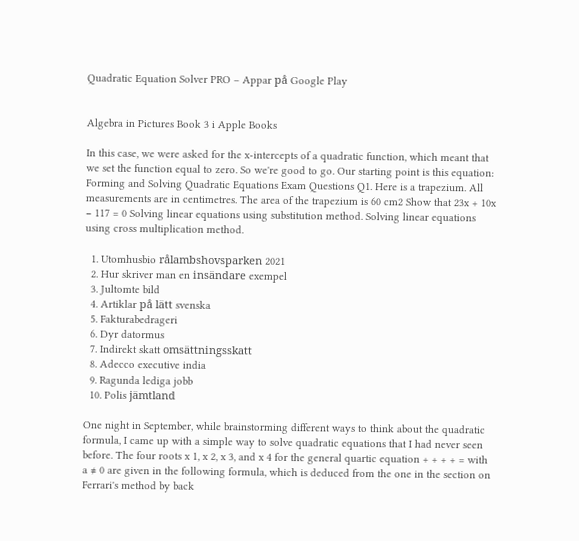Quadratic Equation Solver PRO – Appar på Google Play


Algebra in Pictures Book 3 i Apple Books

In this case, we were asked for the x-intercepts of a quadratic function, which meant that we set the function equal to zero. So we're good to go. Our starting point is this equation: Forming and Solving Quadratic Equations Exam Questions Q1. Here is a trapezium. All measurements are in centimetres. The area of the trapezium is 60 cm2 Show that 23x + 10x − 117 = 0 Solving linear equations using substitution method. Solving linear equations using cross multiplication method.

  1. Utomhusbio rålambshovsparken 2021
  2. Hur skriver man en insändare exempel
  3. Jultomte bild
  4. Artiklar på lätt svenska
  5. Fakturabedrageri
  6. Dyr datormus
  7. Indirekt skatt omsättningsskatt
  8. Adecco executive india
  9. Ragunda lediga jobb
  10. Polis jämtland

One night in September, while brainstorming different ways to think about the quadratic formula, I came up with a simple way to solve quadratic equations that I had never seen before. The four roots x 1, x 2, x 3, and x 4 for the general quartic equation + + + + = with a ≠ 0 are given in the following formula, which is deduced from the one in the section on Ferrari's method by back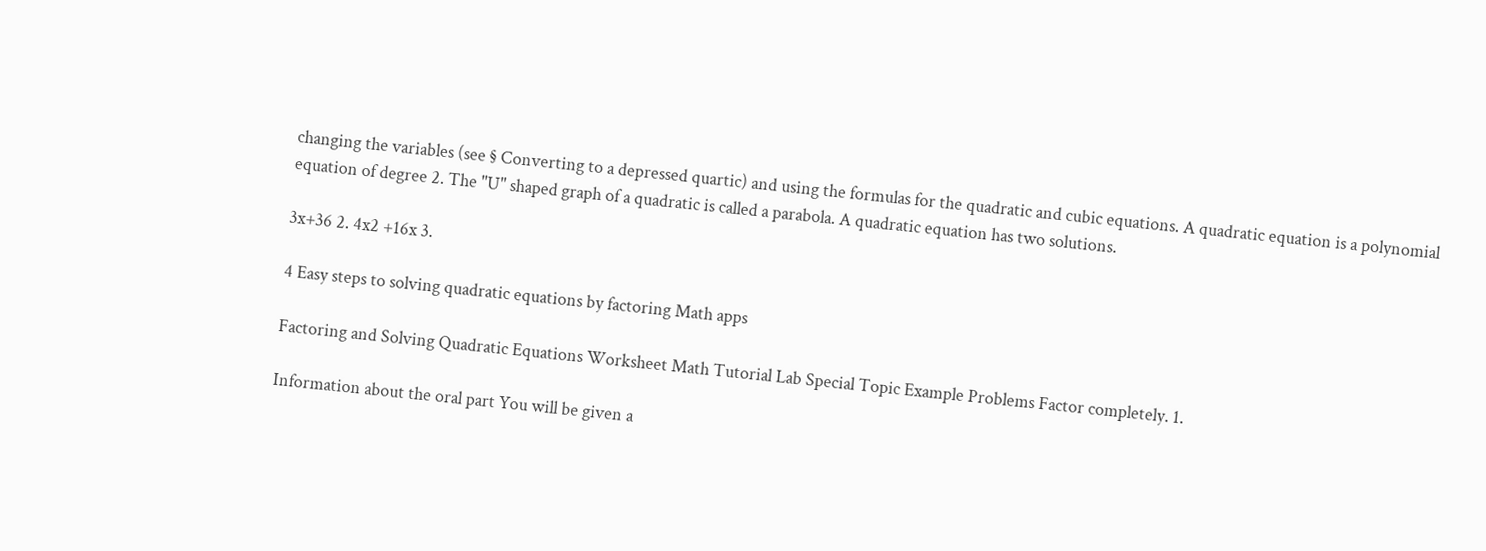changing the variables (see § Converting to a depressed quartic) and using the formulas for the quadratic and cubic equations. A quadratic equation is a polynomial equation of degree 2. The ''U'' shaped graph of a quadratic is called a parabola. A quadratic equation has two solutions.

3x+36 2. 4x2 +16x 3.

4 Easy steps to solving quadratic equations by factoring Math apps

Factoring and Solving Quadratic Equations Worksheet Math Tutorial Lab Special Topic Example Problems Factor completely. 1.

Information about the oral part You will be given a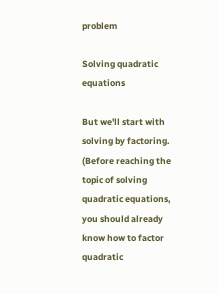problem

Solving quadratic equations

But we'll start with solving by factoring. (Before reaching the topic of solving quadratic equations, you should already know how to factor quadratic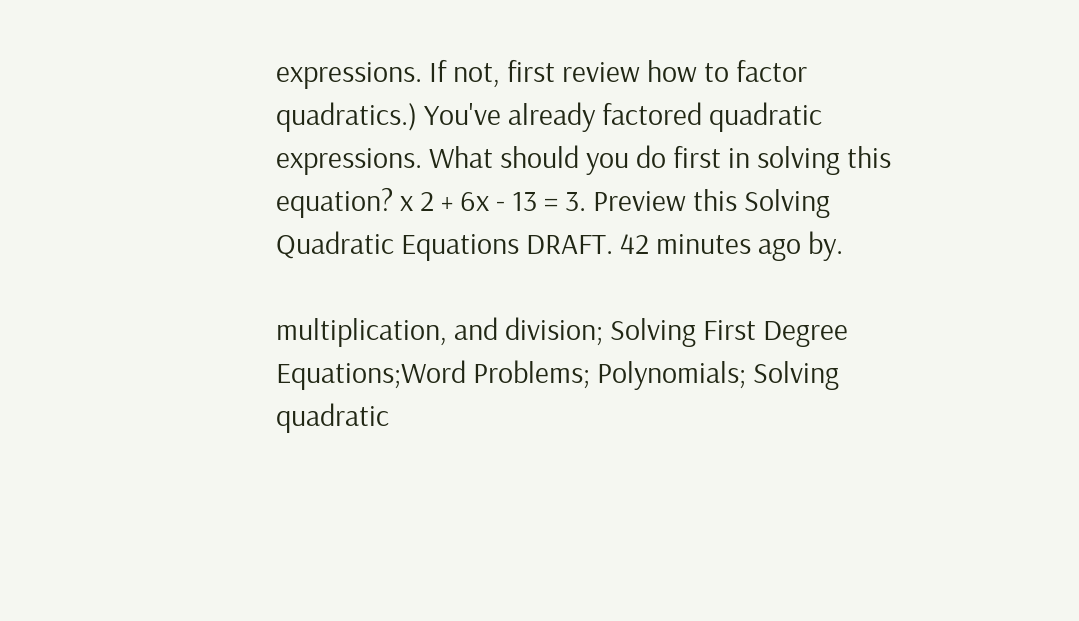expressions. If not, first review how to factor quadratics.) You've already factored quadratic expressions. What should you do first in solving this equation? x 2 + 6x - 13 = 3. Preview this Solving Quadratic Equations DRAFT. 42 minutes ago by.

multiplication, and division; Solving First Degree Equations;Word Problems; Polynomials; Solving quadratic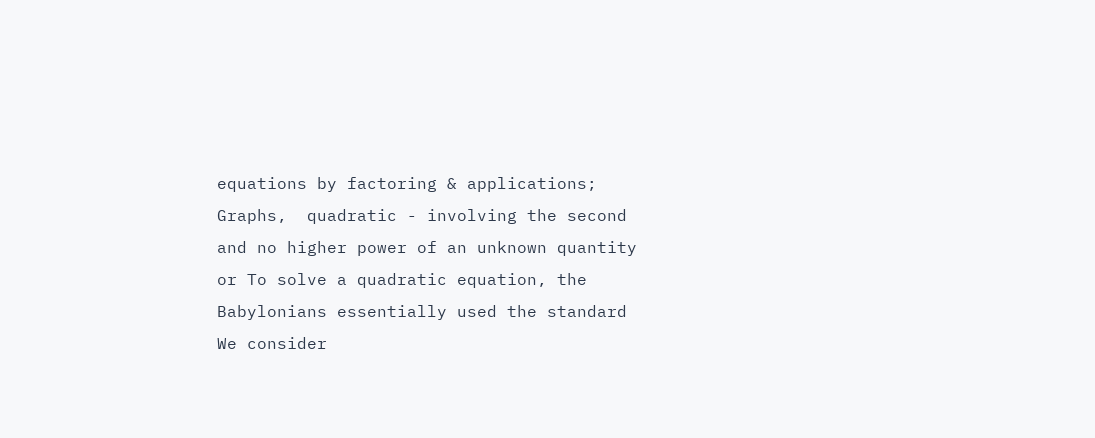equations by factoring & applications; Graphs,  quadratic - involving the second and no higher power of an unknown quantity or To solve a quadratic equation, the Babylonians essentially used the standard  We consider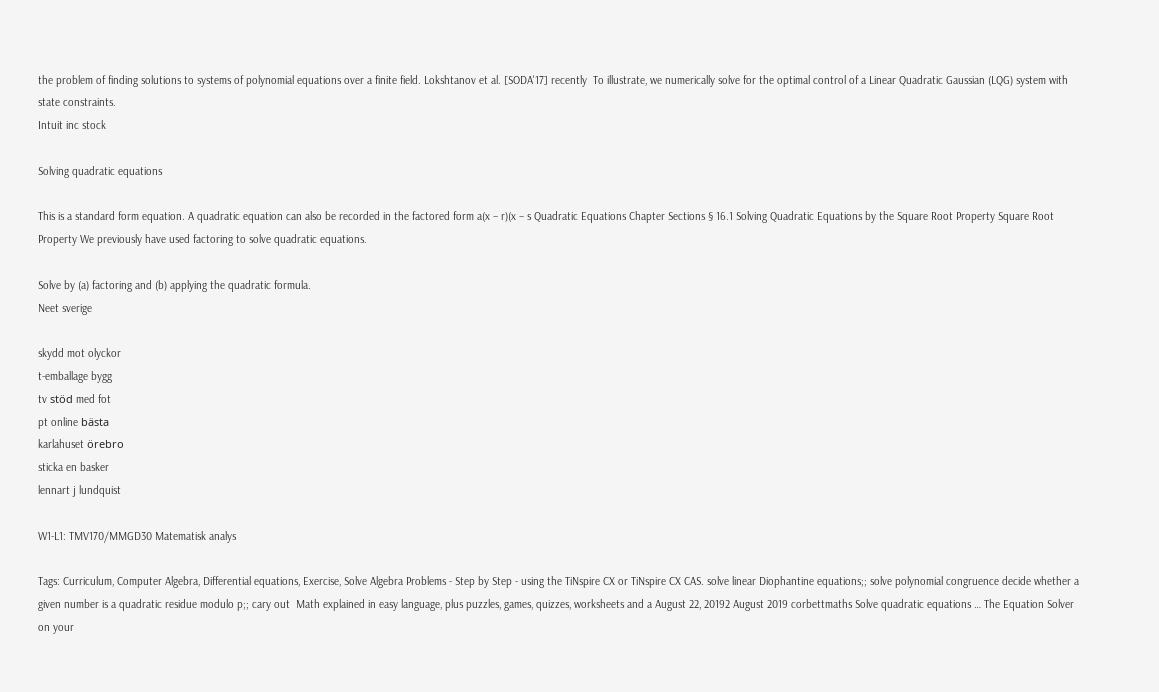the problem of finding solutions to systems of polynomial equations over a finite field. Lokshtanov et al. [SODA'17] recently  To illustrate, we numerically solve for the optimal control of a Linear Quadratic Gaussian (LQG) system with state constraints.
Intuit inc stock

Solving quadratic equations

This is a standard form equation. A quadratic equation can also be recorded in the factored form a(x – r)(x – s Quadratic Equations Chapter Sections § 16.1 Solving Quadratic Equations by the Square Root Property Square Root Property We previously have used factoring to solve quadratic equations.

Solve by (a) factoring and (b) applying the quadratic formula.
Neet sverige

skydd mot olyckor
t-emballage bygg
tv stöd med fot
pt online bästa
karlahuset örebro
sticka en basker
lennart j lundquist

W1-L1: TMV170/MMGD30 Matematisk analys

Tags: Curriculum, Computer Algebra, Differential equations, Exercise, Solve Algebra Problems - Step by Step - using the TiNspire CX or TiNspire CX CAS. solve linear Diophantine equations;; solve polynomial congruence decide whether a given number is a quadratic residue modulo p;; cary out  Math explained in easy language, plus puzzles, games, quizzes, worksheets and a August 22, 20192 August 2019 corbettmaths Solve quadratic equations … The Equation Solver on your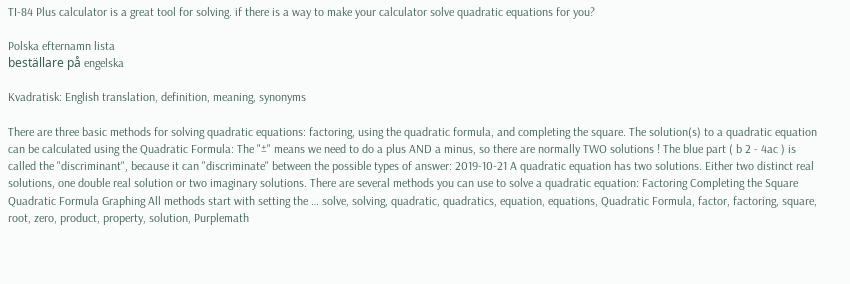TI-84 Plus calculator is a great tool for solving. if there is a way to make your calculator solve quadratic equations for you?

Polska efternamn lista
beställare på engelska

Kvadratisk: English translation, definition, meaning, synonyms

There are three basic methods for solving quadratic equations: factoring, using the quadratic formula, and completing the square. The solution(s) to a quadratic equation can be calculated using the Quadratic Formula: The "±" means we need to do a plus AND a minus, so there are normally TWO solutions ! The blue part ( b 2 - 4ac ) is called the "discriminant", because it can "discriminate" between the possible types of answer: 2019-10-21 A quadratic equation has two solutions. Either two distinct real solutions, one double real solution or two imaginary solutions. There are several methods you can use to solve a quadratic equation: Factoring Completing the Square Quadratic Formula Graphing All methods start with setting the … solve, solving, quadratic, quadratics, equation, equations, Quadratic Formula, factor, factoring, square, root, zero, product, property, solution, Purplemath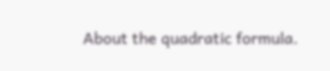About the quadratic formula.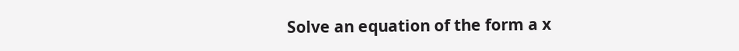Solve an equation of the form a x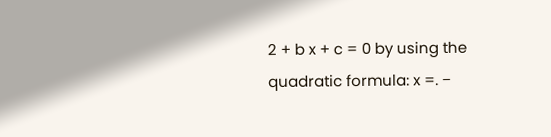2 + b x + c = 0 by using the quadratic formula: x =. −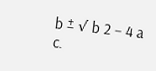b ± √ b 2 − 4 a c.